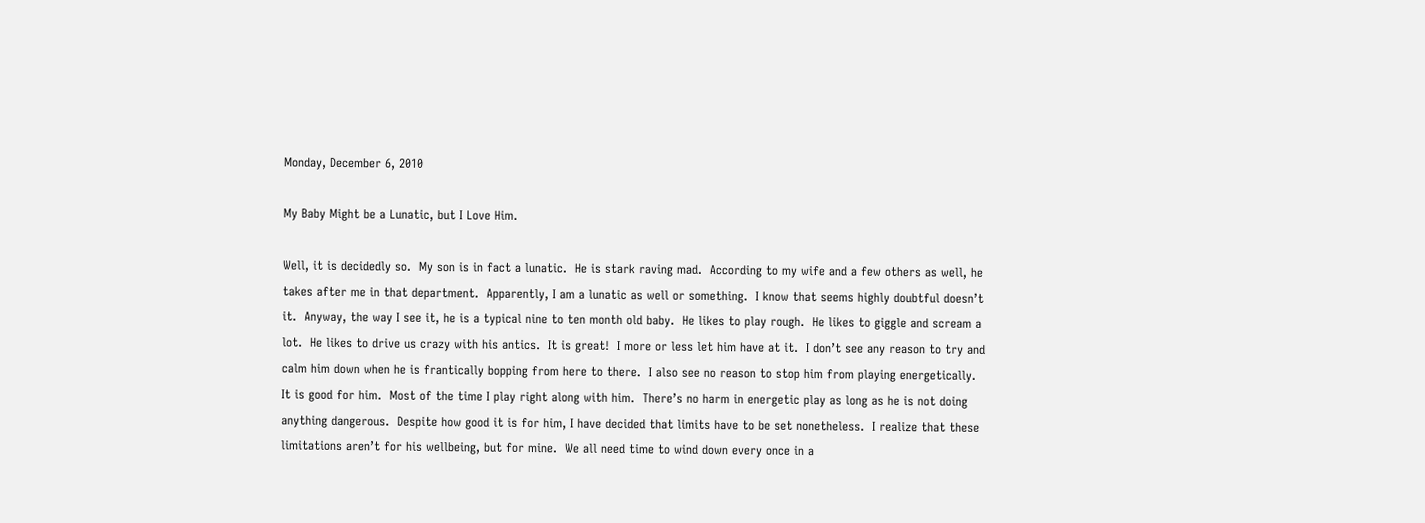Monday, December 6, 2010

My Baby Might be a Lunatic, but I Love Him.

Well, it is decidedly so.  My son is in fact a lunatic.  He is stark raving mad.  According to my wife and a few others as well, he takes after me in that department.  Apparently, I am a lunatic as well or something.  I know that seems highly doubtful doesn’t it.  Anyway, the way I see it, he is a typical nine to ten month old baby.  He likes to play rough.  He likes to giggle and scream a lot.  He likes to drive us crazy with his antics.  It is great!  I more or less let him have at it.  I don’t see any reason to try and calm him down when he is frantically bopping from here to there.  I also see no reason to stop him from playing energetically.  It is good for him.  Most of the time I play right along with him.  There’s no harm in energetic play as long as he is not doing anything dangerous.  Despite how good it is for him, I have decided that limits have to be set nonetheless.  I realize that these limitations aren’t for his wellbeing, but for mine.  We all need time to wind down every once in a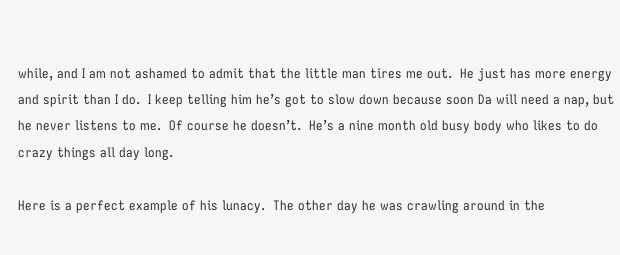while, and I am not ashamed to admit that the little man tires me out.  He just has more energy and spirit than I do.  I keep telling him he’s got to slow down because soon Da will need a nap, but he never listens to me.  Of course he doesn’t.  He’s a nine month old busy body who likes to do crazy things all day long.

Here is a perfect example of his lunacy.  The other day he was crawling around in the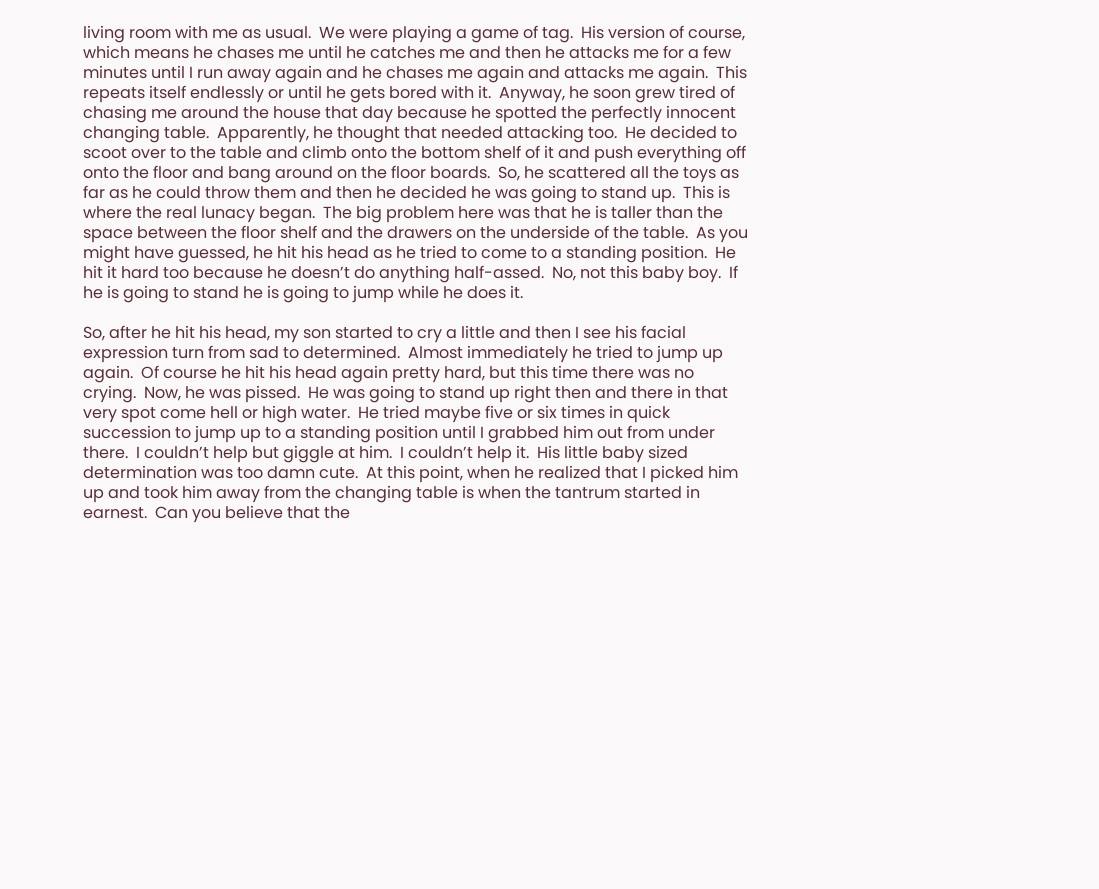living room with me as usual.  We were playing a game of tag.  His version of course, which means he chases me until he catches me and then he attacks me for a few minutes until I run away again and he chases me again and attacks me again.  This repeats itself endlessly or until he gets bored with it.  Anyway, he soon grew tired of chasing me around the house that day because he spotted the perfectly innocent changing table.  Apparently, he thought that needed attacking too.  He decided to scoot over to the table and climb onto the bottom shelf of it and push everything off onto the floor and bang around on the floor boards.  So, he scattered all the toys as far as he could throw them and then he decided he was going to stand up.  This is where the real lunacy began.  The big problem here was that he is taller than the space between the floor shelf and the drawers on the underside of the table.  As you might have guessed, he hit his head as he tried to come to a standing position.  He hit it hard too because he doesn’t do anything half-assed.  No, not this baby boy.  If he is going to stand he is going to jump while he does it.

So, after he hit his head, my son started to cry a little and then I see his facial expression turn from sad to determined.  Almost immediately he tried to jump up again.  Of course he hit his head again pretty hard, but this time there was no crying.  Now, he was pissed.  He was going to stand up right then and there in that very spot come hell or high water.  He tried maybe five or six times in quick succession to jump up to a standing position until I grabbed him out from under there.  I couldn’t help but giggle at him.  I couldn’t help it.  His little baby sized determination was too damn cute.  At this point, when he realized that I picked him up and took him away from the changing table is when the tantrum started in earnest.  Can you believe that the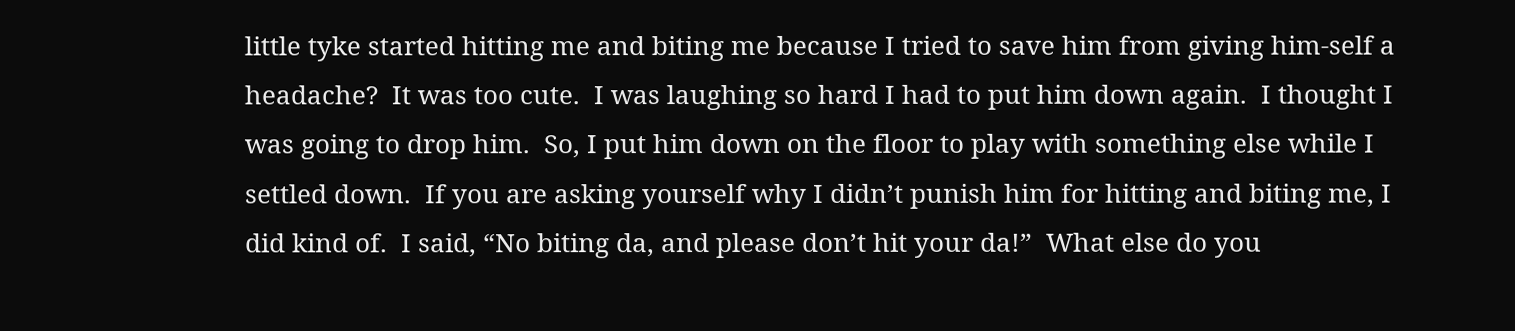little tyke started hitting me and biting me because I tried to save him from giving him-self a headache?  It was too cute.  I was laughing so hard I had to put him down again.  I thought I was going to drop him.  So, I put him down on the floor to play with something else while I settled down.  If you are asking yourself why I didn’t punish him for hitting and biting me, I did kind of.  I said, “No biting da, and please don’t hit your da!”  What else do you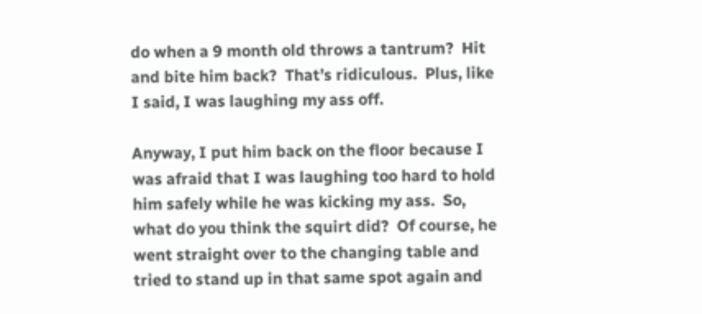do when a 9 month old throws a tantrum?  Hit and bite him back?  That’s ridiculous.  Plus, like I said, I was laughing my ass off.

Anyway, I put him back on the floor because I was afraid that I was laughing too hard to hold him safely while he was kicking my ass.  So, what do you think the squirt did?  Of course, he went straight over to the changing table and tried to stand up in that same spot again and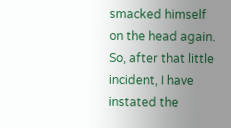smacked himself on the head again.  So, after that little incident, I have instated the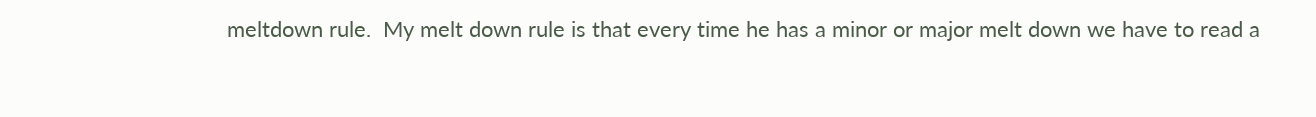meltdown rule.  My melt down rule is that every time he has a minor or major melt down we have to read a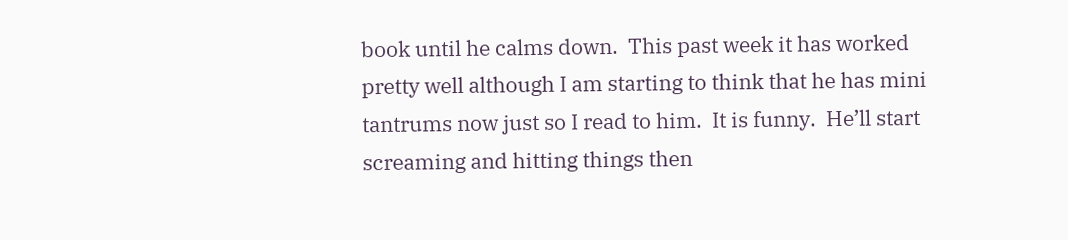book until he calms down.  This past week it has worked pretty well although I am starting to think that he has mini tantrums now just so I read to him.  It is funny.  He’ll start screaming and hitting things then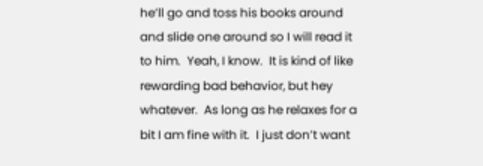he’ll go and toss his books around and slide one around so I will read it to him.  Yeah, I know.  It is kind of like rewarding bad behavior, but hey whatever.  As long as he relaxes for a bit I am fine with it.  I just don’t want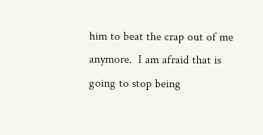him to beat the crap out of me anymore.  I am afraid that is going to stop being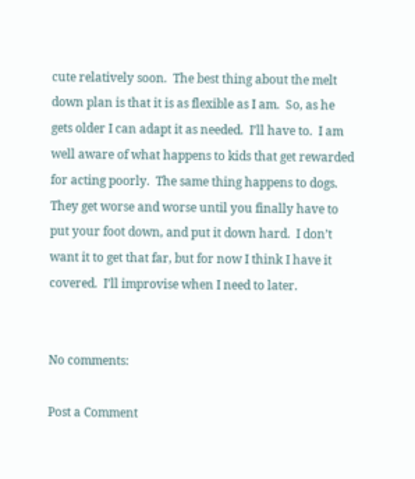cute relatively soon.  The best thing about the melt down plan is that it is as flexible as I am.  So, as he gets older I can adapt it as needed.  I’ll have to.  I am well aware of what happens to kids that get rewarded for acting poorly.  The same thing happens to dogs.  They get worse and worse until you finally have to put your foot down, and put it down hard.  I don’t want it to get that far, but for now I think I have it covered.  I’ll improvise when I need to later.


No comments:

Post a Comment